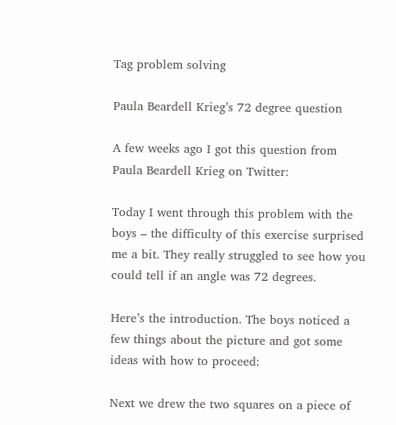Tag problem solving

Paula Beardell Krieg’s 72 degree question

A few weeks ago I got this question from Paula Beardell Krieg on Twitter:

Today I went through this problem with the boys – the difficulty of this exercise surprised me a bit. They really struggled to see how you could tell if an angle was 72 degrees.

Here’s the introduction. The boys noticed a few things about the picture and got some ideas with how to proceed:

Next we drew the two squares on a piece of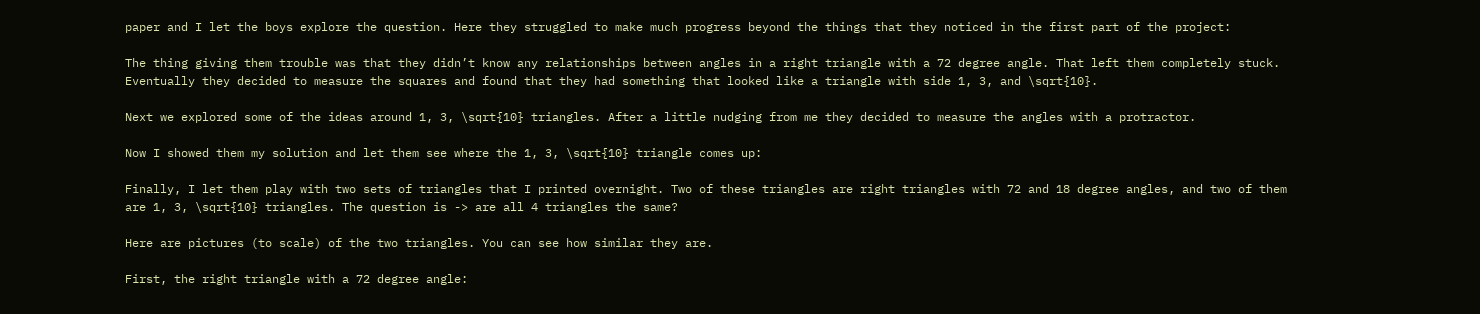paper and I let the boys explore the question. Here they struggled to make much progress beyond the things that they noticed in the first part of the project:

The thing giving them trouble was that they didn’t know any relationships between angles in a right triangle with a 72 degree angle. That left them completely stuck. Eventually they decided to measure the squares and found that they had something that looked like a triangle with side 1, 3, and \sqrt{10}.

Next we explored some of the ideas around 1, 3, \sqrt{10} triangles. After a little nudging from me they decided to measure the angles with a protractor.

Now I showed them my solution and let them see where the 1, 3, \sqrt{10} triangle comes up:

Finally, I let them play with two sets of triangles that I printed overnight. Two of these triangles are right triangles with 72 and 18 degree angles, and two of them are 1, 3, \sqrt{10} triangles. The question is -> are all 4 triangles the same?

Here are pictures (to scale) of the two triangles. You can see how similar they are.

First, the right triangle with a 72 degree angle: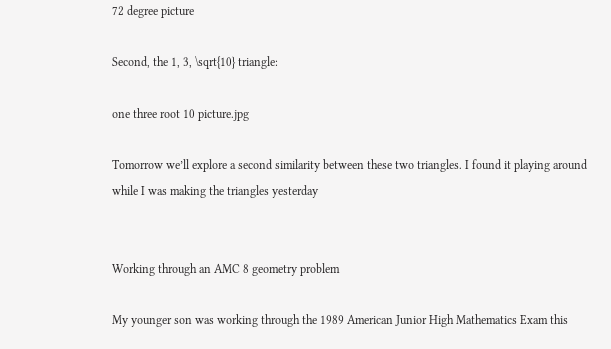72 degree picture

Second, the 1, 3, \sqrt{10} triangle:

one three root 10 picture.jpg

Tomorrow we’ll explore a second similarity between these two triangles. I found it playing around while I was making the triangles yesterday


Working through an AMC 8 geometry problem

My younger son was working through the 1989 American Junior High Mathematics Exam this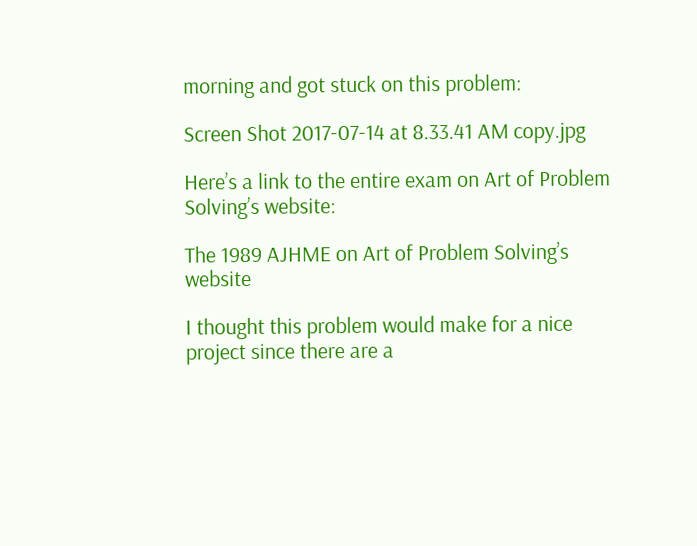morning and got stuck on this problem:

Screen Shot 2017-07-14 at 8.33.41 AM copy.jpg

Here’s a link to the entire exam on Art of Problem Solving’s website:

The 1989 AJHME on Art of Problem Solving’s website

I thought this problem would make for a nice project since there are a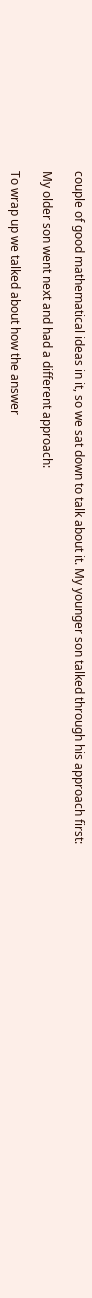couple of good mathematical ideas in it, so we sat down to talk about it. My younger son talked through his approach first:

My older son went next and had a different approach:

To wrap up we talked about how the answer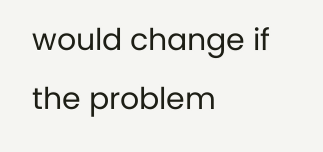would change if the problem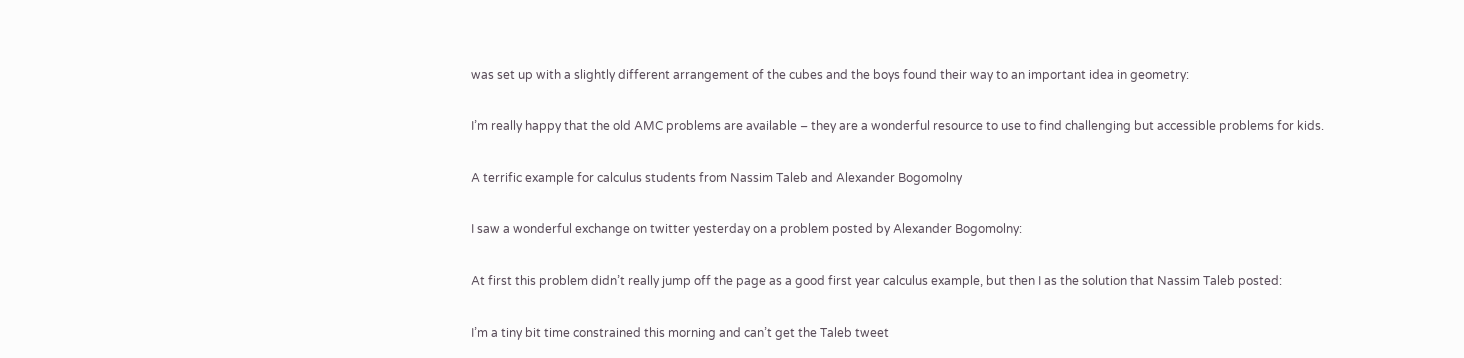was set up with a slightly different arrangement of the cubes and the boys found their way to an important idea in geometry:

I’m really happy that the old AMC problems are available – they are a wonderful resource to use to find challenging but accessible problems for kids.

A terrific example for calculus students from Nassim Taleb and Alexander Bogomolny

I saw a wonderful exchange on twitter yesterday on a problem posted by Alexander Bogomolny:

At first this problem didn’t really jump off the page as a good first year calculus example, but then I as the solution that Nassim Taleb posted:

I’m a tiny bit time constrained this morning and can’t get the Taleb tweet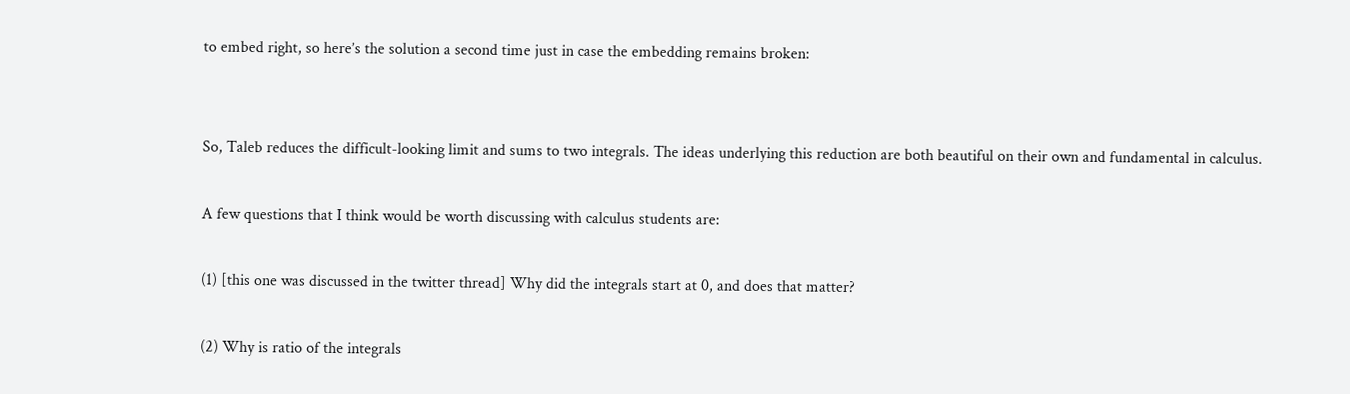to embed right, so here’s the solution a second time just in case the embedding remains broken:


So, Taleb reduces the difficult-looking limit and sums to two integrals. The ideas underlying this reduction are both beautiful on their own and fundamental in calculus.

A few questions that I think would be worth discussing with calculus students are:

(1) [this one was discussed in the twitter thread] Why did the integrals start at 0, and does that matter?

(2) Why is ratio of the integrals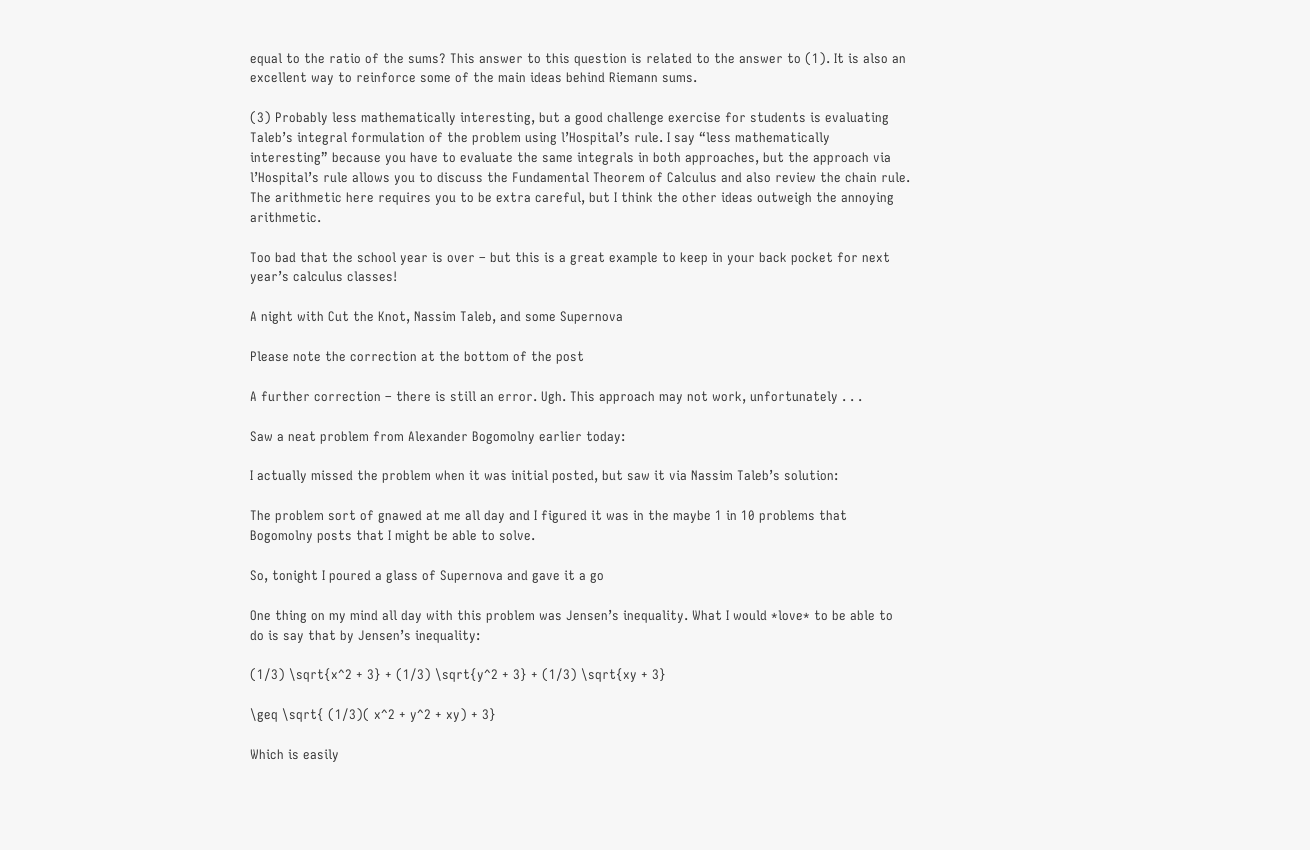equal to the ratio of the sums? This answer to this question is related to the answer to (1). It is also an excellent way to reinforce some of the main ideas behind Riemann sums.

(3) Probably less mathematically interesting, but a good challenge exercise for students is evaluating Taleb’s integral formulation of the problem using l’Hospital’s rule. I say “less mathematically interesting” because you have to evaluate the same integrals in both approaches, but the approach via l’Hospital’s rule allows you to discuss the Fundamental Theorem of Calculus and also review the chain rule. The arithmetic here requires you to be extra careful, but I think the other ideas outweigh the annoying arithmetic.

Too bad that the school year is over – but this is a great example to keep in your back pocket for next year’s calculus classes!

A night with Cut the Knot, Nassim Taleb, and some Supernova

Please note the correction at the bottom of the post

A further correction – there is still an error. Ugh. This approach may not work, unfortunately . . .

Saw a neat problem from Alexander Bogomolny earlier today:

I actually missed the problem when it was initial posted, but saw it via Nassim Taleb’s solution:

The problem sort of gnawed at me all day and I figured it was in the maybe 1 in 10 problems that Bogomolny posts that I might be able to solve.

So, tonight I poured a glass of Supernova and gave it a go

One thing on my mind all day with this problem was Jensen’s inequality. What I would *love* to be able to do is say that by Jensen’s inequality:

(1/3) \sqrt{x^2 + 3} + (1/3) \sqrt{y^2 + 3} + (1/3) \sqrt{xy + 3}

\geq \sqrt{ (1/3)( x^2 + y^2 + xy) + 3}

Which is easily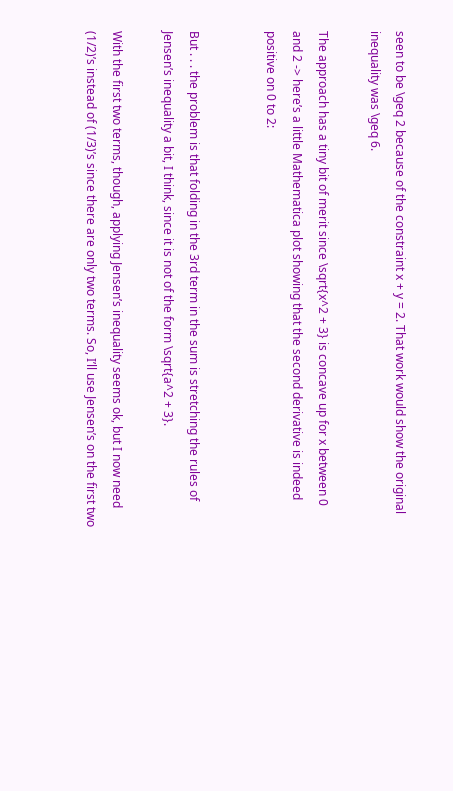seen to be \geq 2 because of the constraint x + y = 2. That work would show the original inequality was \geq 6.

The approach has a tiny bit of merit since \sqrt{x^2 + 3} is concave up for x between 0 and 2 -> here’s a little Mathematica plot showing that the second derivative is indeed positive on 0 to 2:


But . . . the problem is that folding in the 3rd term in the sum is stretching the rules of Jensen’s inequality a bit, I think, since it is not of the form \sqrt{a^2 + 3}.

With the first two terms, though, applying Jensen’s inequality seems ok, but I now need (1/2)’s instead of (1/3)’s since there are only two terms. So, I’ll use Jensen’s on the first two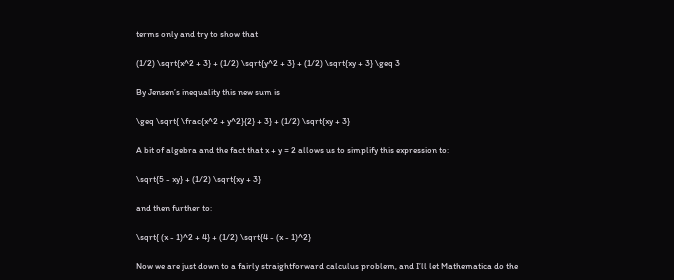terms only and try to show that

(1/2) \sqrt{x^2 + 3} + (1/2) \sqrt{y^2 + 3} + (1/2) \sqrt{xy + 3} \geq 3

By Jensen’s inequality this new sum is

\geq \sqrt{ \frac{x^2 + y^2}{2} + 3} + (1/2) \sqrt{xy + 3}

A bit of algebra and the fact that x + y = 2 allows us to simplify this expression to:

\sqrt{5 - xy} + (1/2) \sqrt{xy + 3}

and then further to:

\sqrt{ (x - 1)^2 + 4} + (1/2) \sqrt{4 - (x - 1)^2}

Now we are just down to a fairly straightforward calculus problem, and I’ll let Mathematica do the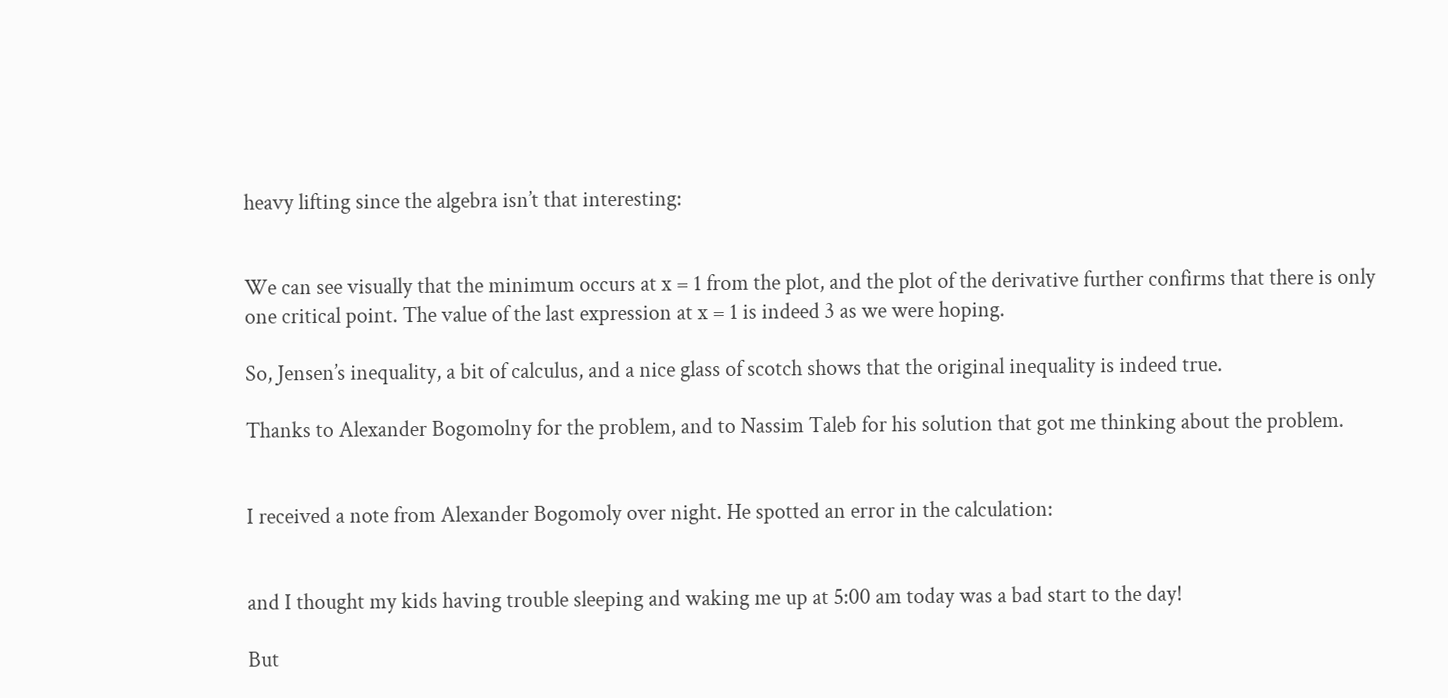heavy lifting since the algebra isn’t that interesting:


We can see visually that the minimum occurs at x = 1 from the plot, and the plot of the derivative further confirms that there is only one critical point. The value of the last expression at x = 1 is indeed 3 as we were hoping.

So, Jensen’s inequality, a bit of calculus, and a nice glass of scotch shows that the original inequality is indeed true.

Thanks to Alexander Bogomolny for the problem, and to Nassim Taleb for his solution that got me thinking about the problem.


I received a note from Alexander Bogomoly over night. He spotted an error in the calculation:


and I thought my kids having trouble sleeping and waking me up at 5:00 am today was a bad start to the day!

But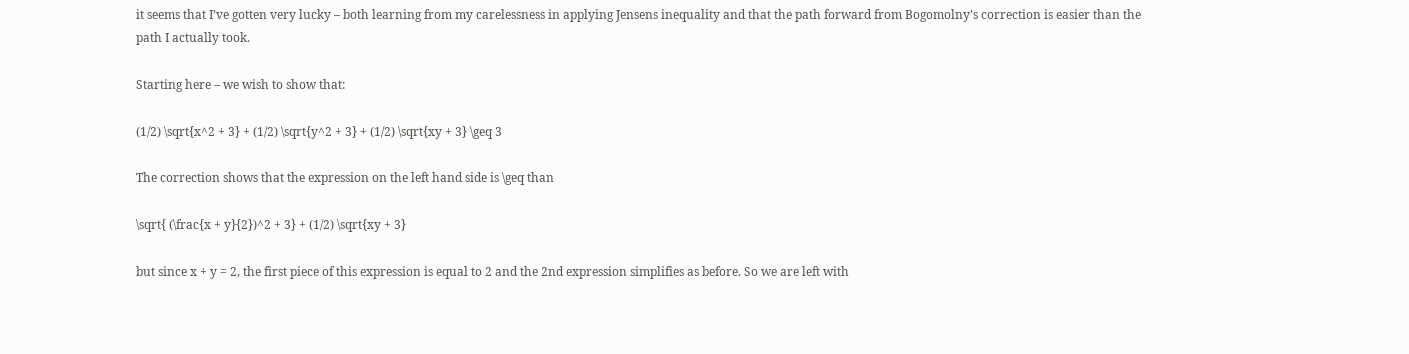it seems that I’ve gotten very lucky – both learning from my carelessness in applying Jensens inequality and that the path forward from Bogomolny’s correction is easier than the path I actually took.

Starting here – we wish to show that:

(1/2) \sqrt{x^2 + 3} + (1/2) \sqrt{y^2 + 3} + (1/2) \sqrt{xy + 3} \geq 3

The correction shows that the expression on the left hand side is \geq than

\sqrt{ (\frac{x + y}{2})^2 + 3} + (1/2) \sqrt{xy + 3}

but since x + y = 2, the first piece of this expression is equal to 2 and the 2nd expression simplifies as before. So we are left with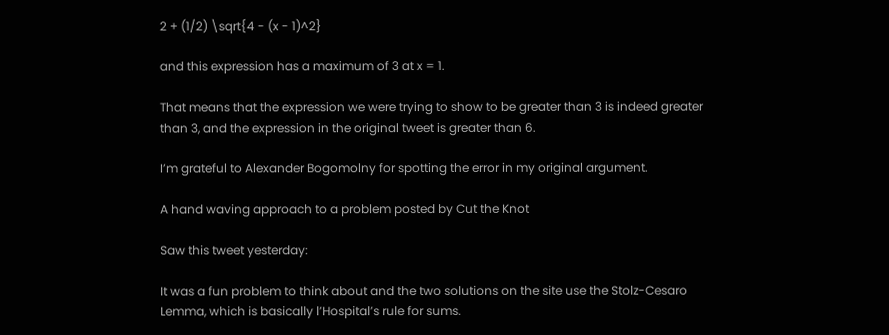2 + (1/2) \sqrt{4 - (x - 1)^2}

and this expression has a maximum of 3 at x = 1.

That means that the expression we were trying to show to be greater than 3 is indeed greater than 3, and the expression in the original tweet is greater than 6.

I’m grateful to Alexander Bogomolny for spotting the error in my original argument.

A hand waving approach to a problem posted by Cut the Knot

Saw this tweet yesterday:

It was a fun problem to think about and the two solutions on the site use the Stolz-Cesaro Lemma, which is basically l’Hospital’s rule for sums.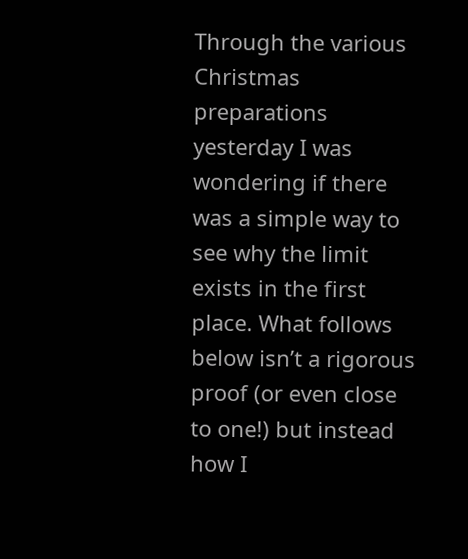Through the various Christmas preparations yesterday I was wondering if there was a simple way to see why the limit exists in the first place. What follows below isn’t a rigorous proof (or even close to one!) but instead how I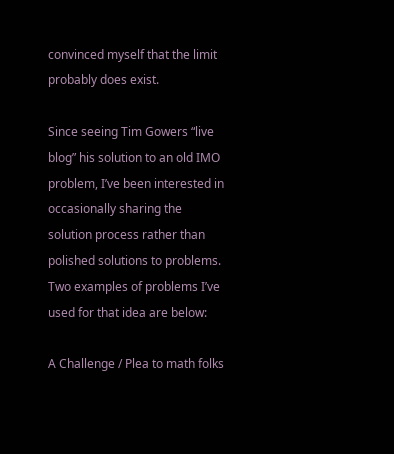convinced myself that the limit probably does exist.

Since seeing Tim Gowers “live blog” his solution to an old IMO problem, I’ve been interested in occasionally sharing the solution process rather than polished solutions to problems. Two examples of problems I’ve used for that idea are below:

A Challenge / Plea to math folks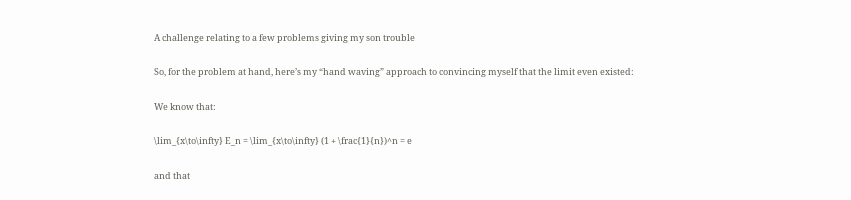A challenge relating to a few problems giving my son trouble

So, for the problem at hand, here’s my “hand waving” approach to convincing myself that the limit even existed:

We know that:

\lim_{x\to\infty} E_n = \lim_{x\to\infty} (1 + \frac{1}{n})^n = e

and that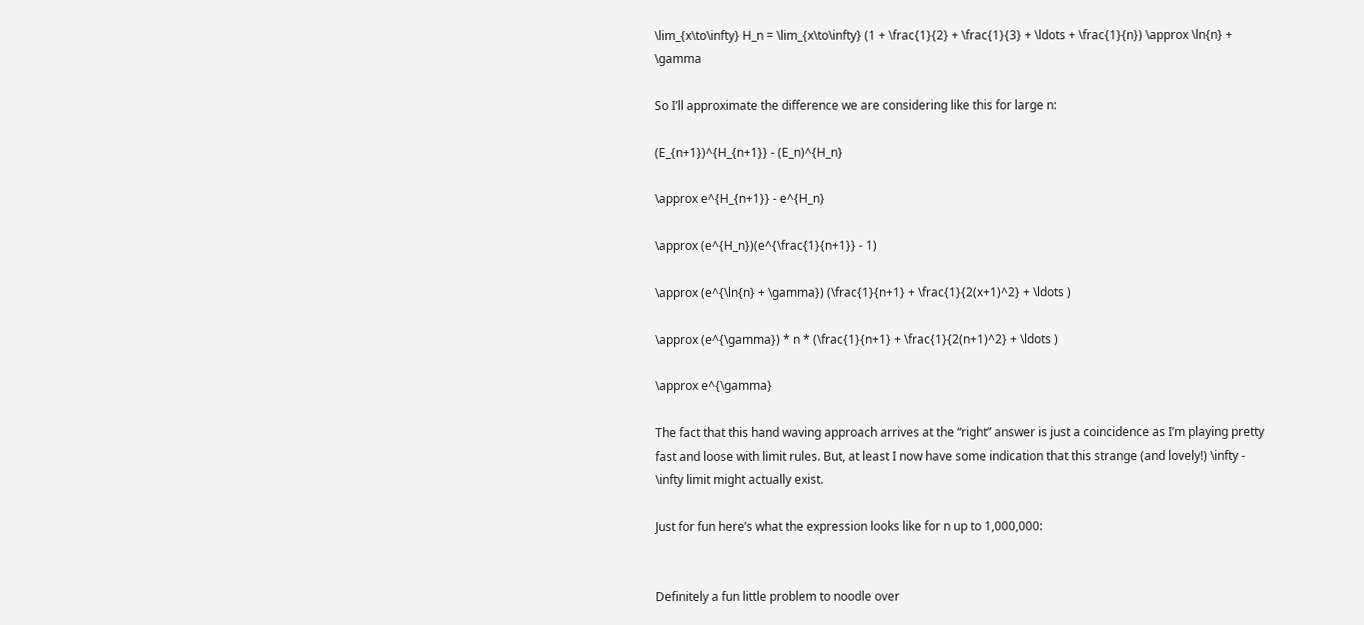\lim_{x\to\infty} H_n = \lim_{x\to\infty} (1 + \frac{1}{2} + \frac{1}{3} + \ldots + \frac{1}{n}) \approx \ln{n} + \gamma

So I’ll approximate the difference we are considering like this for large n:

(E_{n+1})^{H_{n+1}} - (E_n)^{H_n}

\approx e^{H_{n+1}} - e^{H_n}

\approx (e^{H_n})(e^{\frac{1}{n+1}} - 1)

\approx (e^{\ln{n} + \gamma}) (\frac{1}{n+1} + \frac{1}{2(x+1)^2} + \ldots )

\approx (e^{\gamma}) * n * (\frac{1}{n+1} + \frac{1}{2(n+1)^2} + \ldots )

\approx e^{\gamma}

The fact that this hand waving approach arrives at the “right” answer is just a coincidence as I’m playing pretty fast and loose with limit rules. But, at least I now have some indication that this strange (and lovely!) \infty - \infty limit might actually exist.

Just for fun here’s what the expression looks like for n up to 1,000,000:


Definitely a fun little problem to noodle over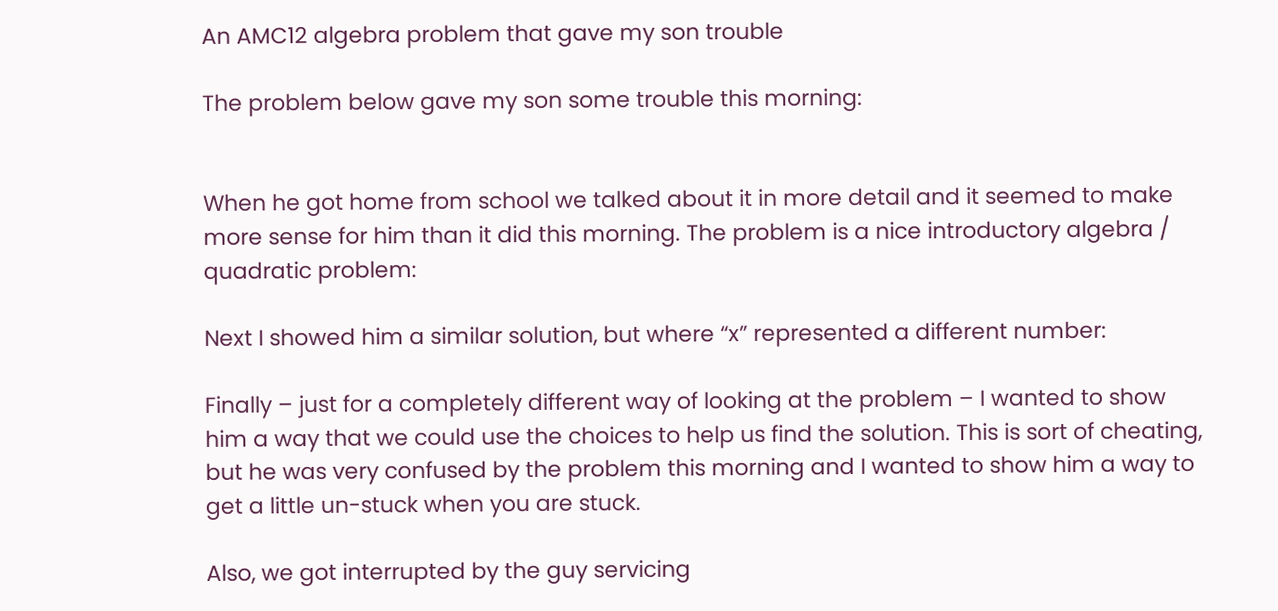An AMC12 algebra problem that gave my son trouble

The problem below gave my son some trouble this morning:


When he got home from school we talked about it in more detail and it seemed to make more sense for him than it did this morning. The problem is a nice introductory algebra / quadratic problem:

Next I showed him a similar solution, but where “x” represented a different number:

Finally – just for a completely different way of looking at the problem – I wanted to show him a way that we could use the choices to help us find the solution. This is sort of cheating, but he was very confused by the problem this morning and I wanted to show him a way to get a little un-stuck when you are stuck.

Also, we got interrupted by the guy servicing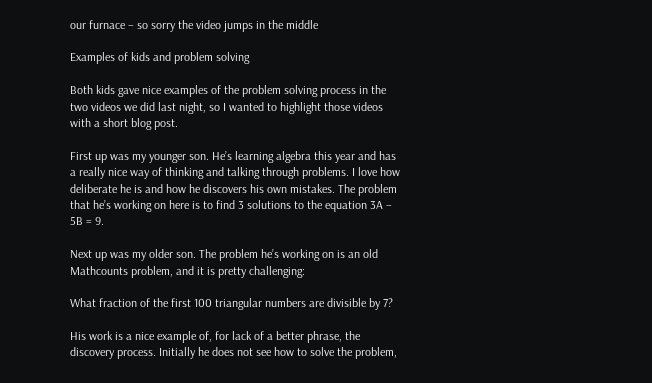our furnace – so sorry the video jumps in the middle

Examples of kids and problem solving

Both kids gave nice examples of the problem solving process in the two videos we did last night, so I wanted to highlight those videos with a short blog post.

First up was my younger son. He’s learning algebra this year and has a really nice way of thinking and talking through problems. I love how deliberate he is and how he discovers his own mistakes. The problem that he’s working on here is to find 3 solutions to the equation 3A – 5B = 9.

Next up was my older son. The problem he’s working on is an old Mathcounts problem, and it is pretty challenging:

What fraction of the first 100 triangular numbers are divisible by 7?

His work is a nice example of, for lack of a better phrase, the discovery process. Initially he does not see how to solve the problem,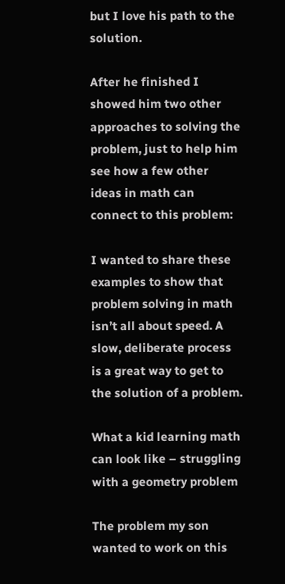but I love his path to the solution.

After he finished I showed him two other approaches to solving the problem, just to help him see how a few other ideas in math can connect to this problem:

I wanted to share these examples to show that problem solving in math isn’t all about speed. A slow, deliberate process is a great way to get to the solution of a problem.

What a kid learning math can look like – struggling with a geometry problem

The problem my son wanted to work on this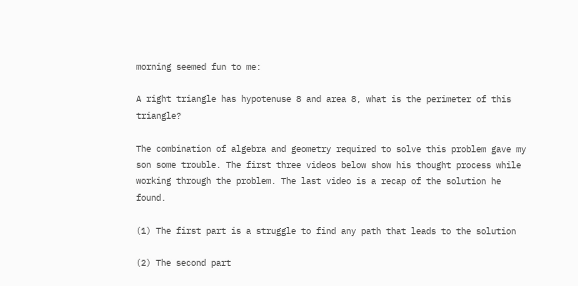morning seemed fun to me:

A right triangle has hypotenuse 8 and area 8, what is the perimeter of this triangle?

The combination of algebra and geometry required to solve this problem gave my son some trouble. The first three videos below show his thought process while working through the problem. The last video is a recap of the solution he found.

(1) The first part is a struggle to find any path that leads to the solution

(2) The second part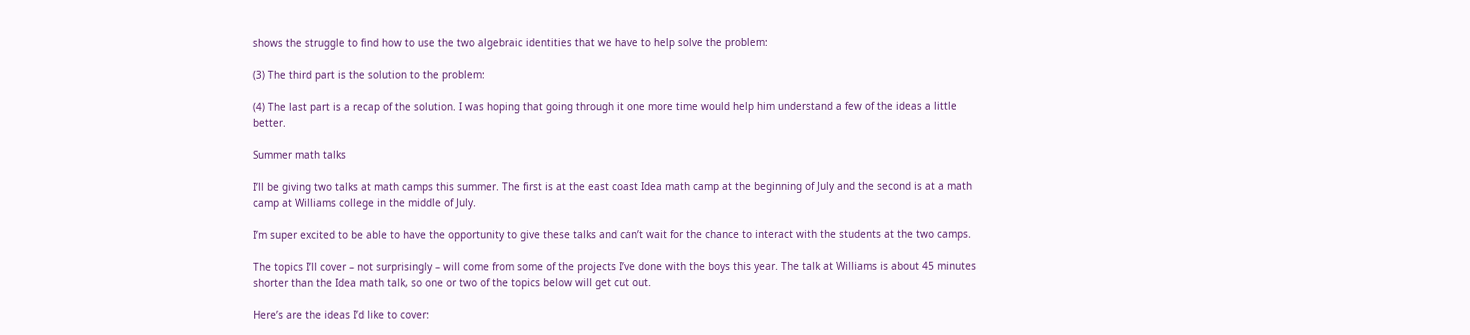shows the struggle to find how to use the two algebraic identities that we have to help solve the problem:

(3) The third part is the solution to the problem:

(4) The last part is a recap of the solution. I was hoping that going through it one more time would help him understand a few of the ideas a little better.

Summer math talks

I’ll be giving two talks at math camps this summer. The first is at the east coast Idea math camp at the beginning of July and the second is at a math camp at Williams college in the middle of July.

I’m super excited to be able to have the opportunity to give these talks and can’t wait for the chance to interact with the students at the two camps.

The topics I’ll cover – not surprisingly – will come from some of the projects I’ve done with the boys this year. The talk at Williams is about 45 minutes shorter than the Idea math talk, so one or two of the topics below will get cut out.

Here’s are the ideas I’d like to cover: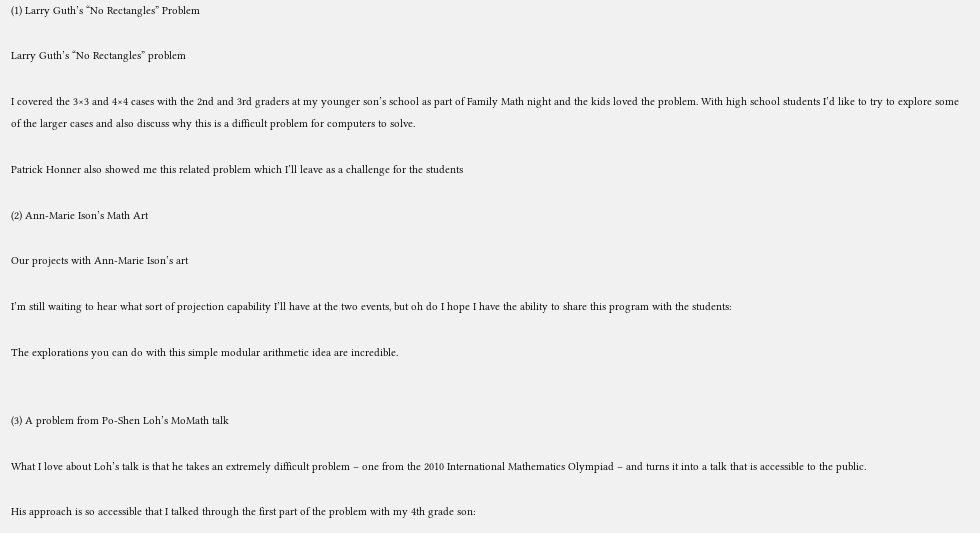(1) Larry Guth’s “No Rectangles” Problem

Larry Guth’s “No Rectangles” problem

I covered the 3×3 and 4×4 cases with the 2nd and 3rd graders at my younger son’s school as part of Family Math night and the kids loved the problem. With high school students I’d like to try to explore some of the larger cases and also discuss why this is a difficult problem for computers to solve.

Patrick Honner also showed me this related problem which I’ll leave as a challenge for the students

(2) Ann-Marie Ison’s Math Art

Our projects with Ann-Marie Ison’s art

I’m still waiting to hear what sort of projection capability I’ll have at the two events, but oh do I hope I have the ability to share this program with the students:

The explorations you can do with this simple modular arithmetic idea are incredible.


(3) A problem from Po-Shen Loh’s MoMath talk

What I love about Loh’s talk is that he takes an extremely difficult problem – one from the 2010 International Mathematics Olympiad – and turns it into a talk that is accessible to the public.

His approach is so accessible that I talked through the first part of the problem with my 4th grade son: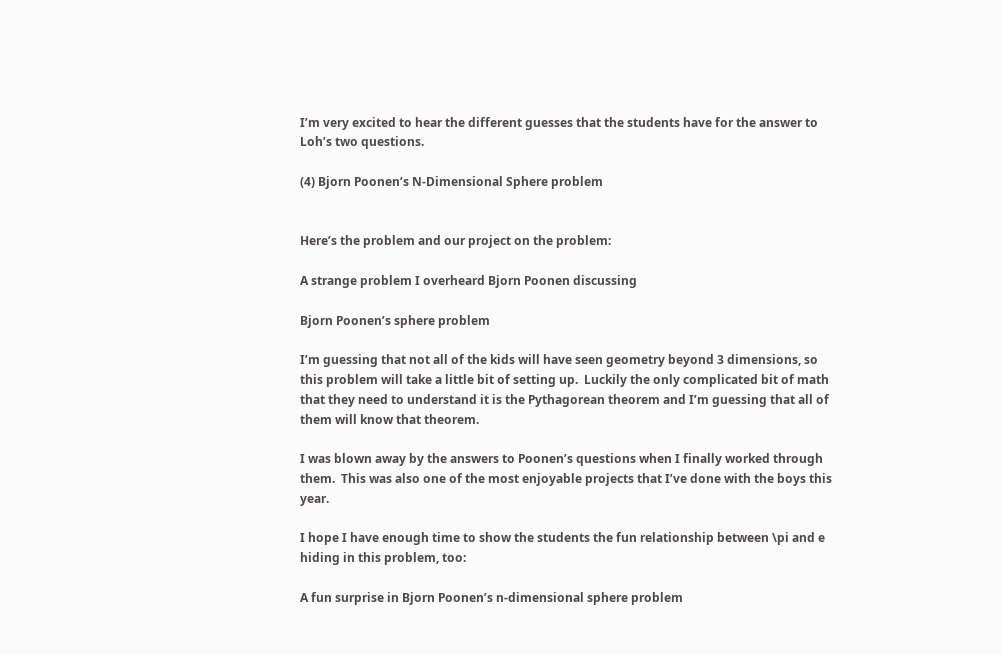I’m very excited to hear the different guesses that the students have for the answer to Loh’s two questions.

(4) Bjorn Poonen’s N-Dimensional Sphere problem


Here’s the problem and our project on the problem:

A strange problem I overheard Bjorn Poonen discussing

Bjorn Poonen’s sphere problem

I’m guessing that not all of the kids will have seen geometry beyond 3 dimensions, so this problem will take a little bit of setting up.  Luckily the only complicated bit of math that they need to understand it is the Pythagorean theorem and I’m guessing that all of them will know that theorem.

I was blown away by the answers to Poonen’s questions when I finally worked through them.  This was also one of the most enjoyable projects that I’ve done with the boys this year.

I hope I have enough time to show the students the fun relationship between \pi and e hiding in this problem, too:

A fun surprise in Bjorn Poonen’s n-dimensional sphere problem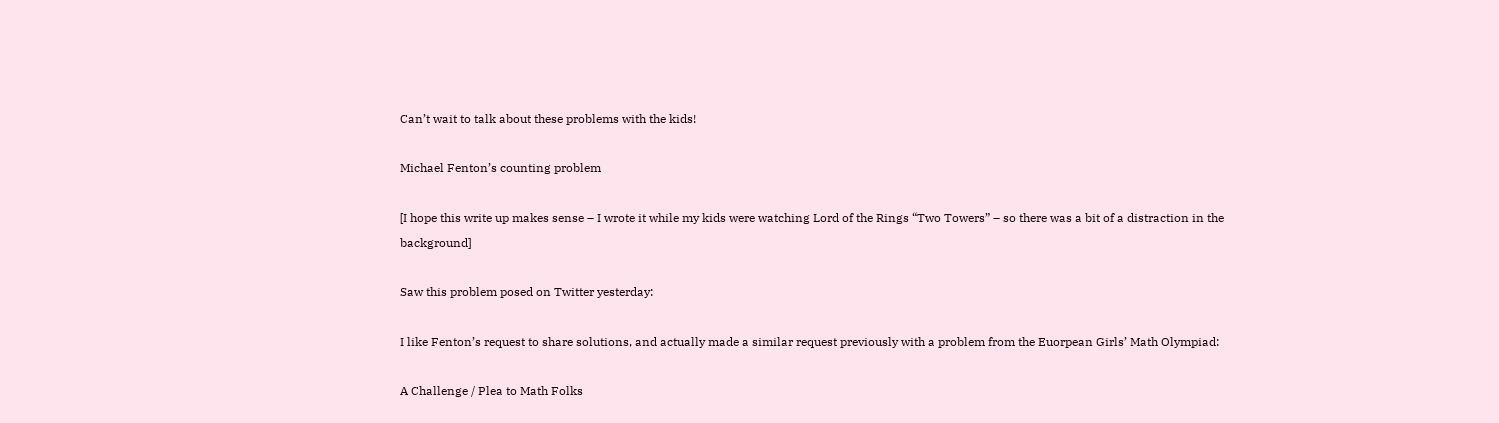Can’t wait to talk about these problems with the kids!

Michael Fenton’s counting problem

[I hope this write up makes sense – I wrote it while my kids were watching Lord of the Rings “Two Towers” – so there was a bit of a distraction in the background]

Saw this problem posed on Twitter yesterday:

I like Fenton’s request to share solutions, and actually made a similar request previously with a problem from the Euorpean Girls’ Math Olympiad:

A Challenge / Plea to Math Folks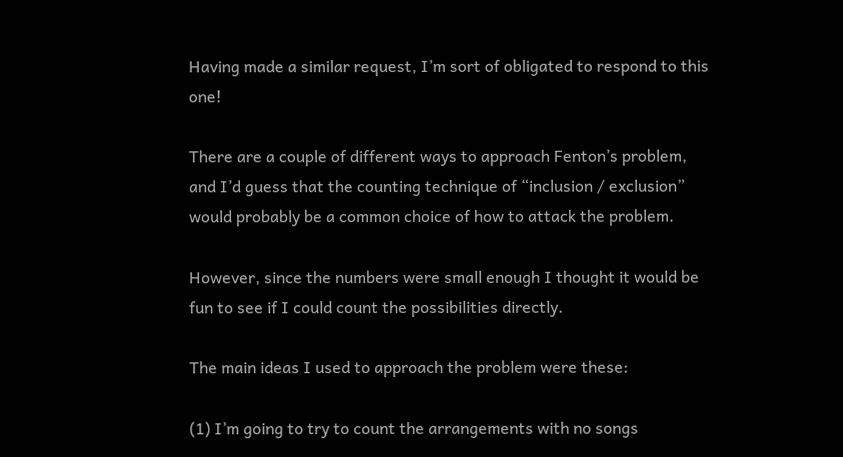Having made a similar request, I’m sort of obligated to respond to this one!

There are a couple of different ways to approach Fenton’s problem, and I’d guess that the counting technique of “inclusion / exclusion” would probably be a common choice of how to attack the problem.

However, since the numbers were small enough I thought it would be fun to see if I could count the possibilities directly.

The main ideas I used to approach the problem were these:

(1) I’m going to try to count the arrangements with no songs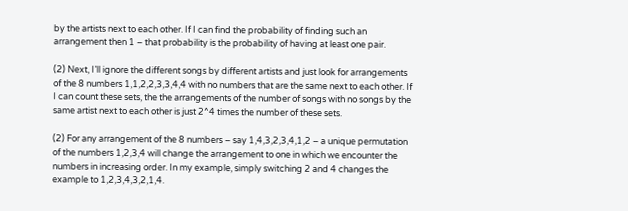by the artists next to each other. If I can find the probability of finding such an arrangement then 1 – that probability is the probability of having at least one pair.

(2) Next, I’ll ignore the different songs by different artists and just look for arrangements of the 8 numbers 1,1,2,2,3,3,4,4 with no numbers that are the same next to each other. If I can count these sets, the the arrangements of the number of songs with no songs by the same artist next to each other is just 2^4 times the number of these sets.

(2) For any arrangement of the 8 numbers – say 1,4,3,2,3,4,1,2 – a unique permutation of the numbers 1,2,3,4 will change the arrangement to one in which we encounter the numbers in increasing order. In my example, simply switching 2 and 4 changes the example to 1,2,3,4,3,2,1,4.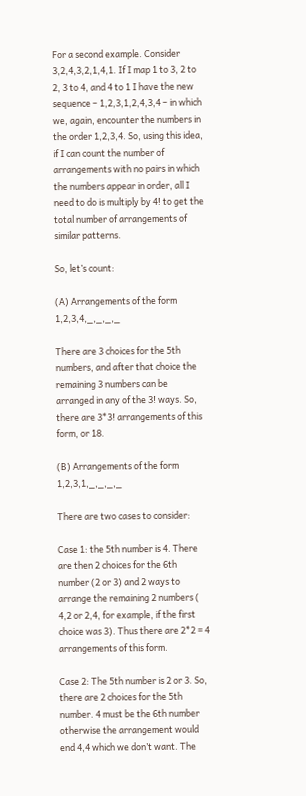For a second example. Consider 3,2,4,3,2,1,4,1. If I map 1 to 3, 2 to 2, 3 to 4, and 4 to 1 I have the new sequence – 1,2,3,1,2,4,3,4 – in which we, again, encounter the numbers in the order 1,2,3,4. So, using this idea, if I can count the number of arrangements with no pairs in which the numbers appear in order, all I need to do is multiply by 4! to get the total number of arrangements of similar patterns.

So, let’s count:

(A) Arrangements of the form 1,2,3,4,_,_,_,_

There are 3 choices for the 5th numbers, and after that choice the remaining 3 numbers can be arranged in any of the 3! ways. So, there are 3*3! arrangements of this form, or 18.

(B) Arrangements of the form 1,2,3,1,_,_,_,_

There are two cases to consider:

Case 1: the 5th number is 4. There are then 2 choices for the 6th number (2 or 3) and 2 ways to arrange the remaining 2 numbers ( 4,2 or 2,4, for example, if the first choice was 3). Thus there are 2*2 = 4 arrangements of this form.

Case 2: The 5th number is 2 or 3. So, there are 2 choices for the 5th number. 4 must be the 6th number otherwise the arrangement would end 4,4 which we don’t want. The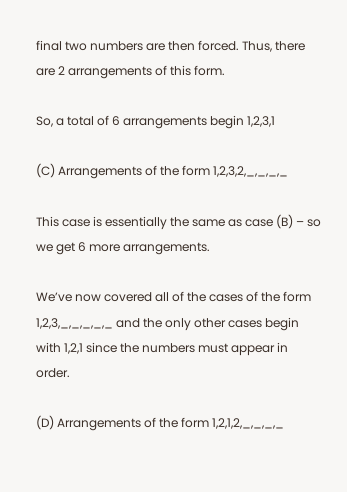final two numbers are then forced. Thus, there are 2 arrangements of this form.

So, a total of 6 arrangements begin 1,2,3,1

(C) Arrangements of the form 1,2,3,2,_,_,_,_

This case is essentially the same as case (B) – so we get 6 more arrangements.

We’ve now covered all of the cases of the form 1,2,3,_,_,_,_,_ and the only other cases begin with 1,2,1 since the numbers must appear in order.

(D) Arrangements of the form 1,2,1,2,_,_,_,_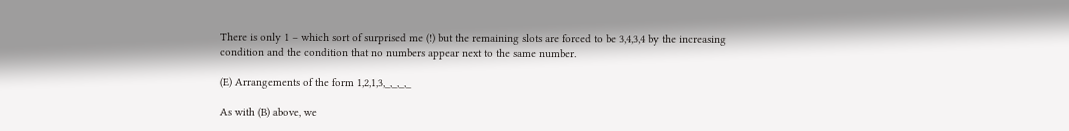There is only 1 – which sort of surprised me (!) but the remaining slots are forced to be 3,4,3,4 by the increasing condition and the condition that no numbers appear next to the same number.

(E) Arrangements of the form 1,2,1,3,_,_,_,_

As with (B) above, we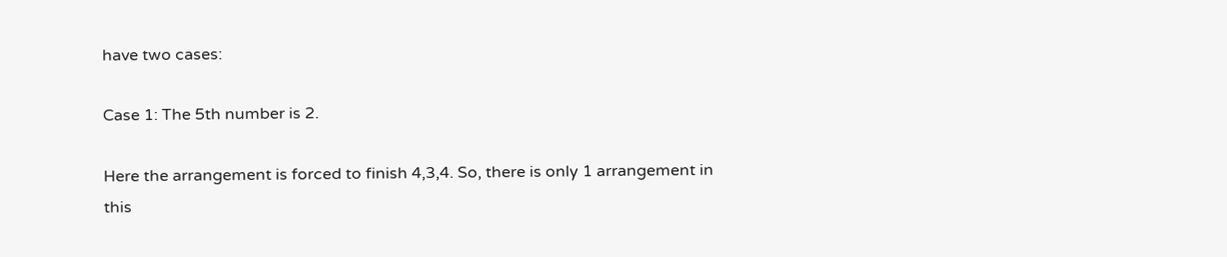have two cases:

Case 1: The 5th number is 2.

Here the arrangement is forced to finish 4,3,4. So, there is only 1 arrangement in this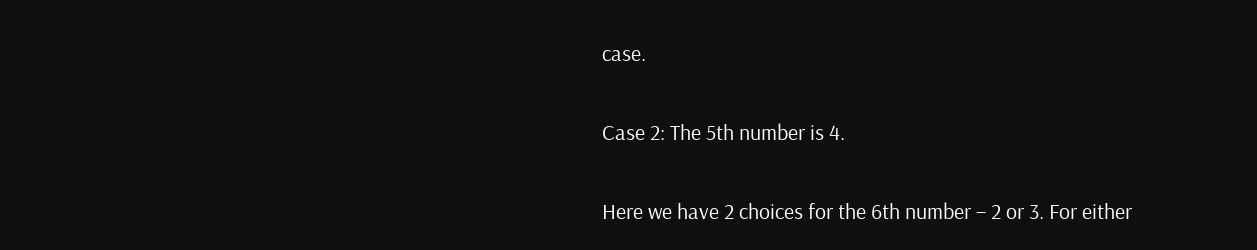case.

Case 2: The 5th number is 4.

Here we have 2 choices for the 6th number – 2 or 3. For either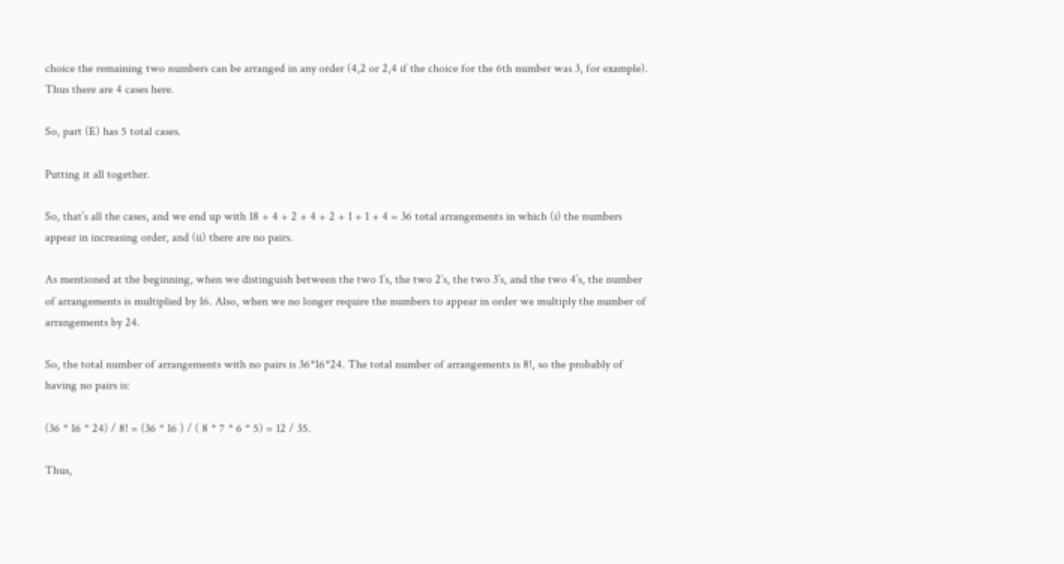choice the remaining two numbers can be arranged in any order (4,2 or 2,4 if the choice for the 6th number was 3, for example). Thus there are 4 cases here.

So, part (E) has 5 total cases.

Putting it all together.

So, that’s all the cases, and we end up with 18 + 4 + 2 + 4 + 2 + 1 + 1 + 4 = 36 total arrangements in which (i) the numbers appear in increasing order, and (ii) there are no pairs.

As mentioned at the beginning, when we distinguish between the two 1’s, the two 2’s, the two 3’s, and the two 4’s, the number of arrangements is multiplied by 16. Also, when we no longer require the numbers to appear in order we multiply the number of arrangements by 24.

So, the total number of arrangements with no pairs is 36*16*24. The total number of arrangements is 8!, so the probably of having no pairs is:

(36 * 16 * 24) / 8! = (36 * 16 ) / ( 8 * 7 * 6 * 5) = 12 / 35.

Thus,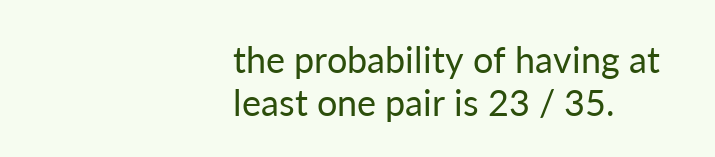the probability of having at least one pair is 23 / 35.